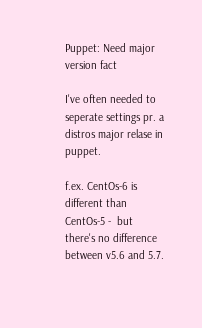Puppet: Need major version fact

I've often needed to seperate settings pr. a distros major relase in puppet.

f.ex. CentOs-6 is different than CentOs-5 -  but there's no difference between v5.6 and 5.7.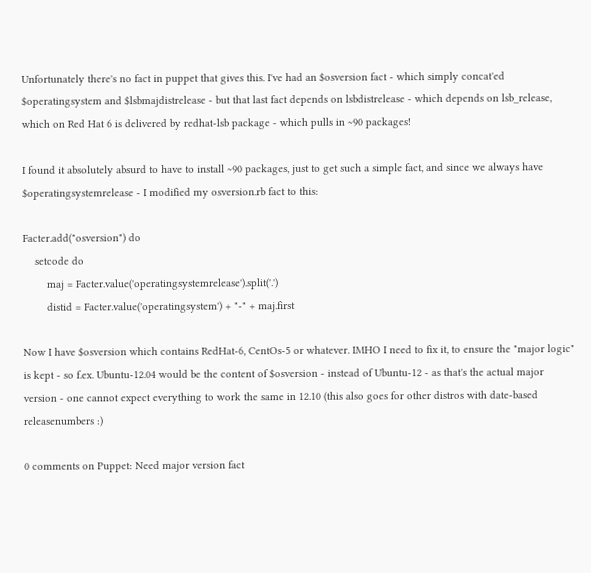Unfortunately there's no fact in puppet that gives this. I've had an $osversion fact - which simply concat'ed $operatingsystem and $lsbmajdistrelease - but that last fact depends on lsbdistrelease - which depends on lsb_release, which on Red Hat 6 is delivered by redhat-lsb package - which pulls in ~90 packages!

I found it absolutely absurd to have to install ~90 packages, just to get such a simple fact, and since we always have $operatingsystemrelease - I modified my osversion.rb fact to this:

Facter.add("osversion") do
    setcode do
        maj = Facter.value('operatingsystemrelease').split('.')
        distid = Facter.value('operatingsystem') + "-" + maj.first

Now I have $osversion which contains RedHat-6, CentOs-5 or whatever. IMHO I need to fix it, to ensure the "major logic" is kept - so f.ex. Ubuntu-12.04 would be the content of $osversion - instead of Ubuntu-12 - as that's the actual major version - one cannot expect everything to work the same in 12.10 (this also goes for other distros with date-based releasenumbers :)

0 comments on Puppet: Need major version fact